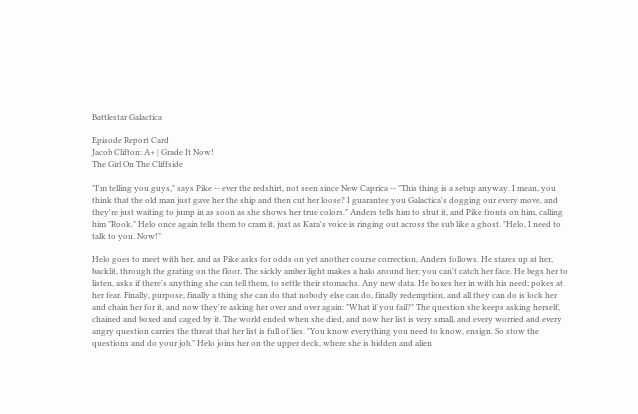Battlestar Galactica

Episode Report Card
Jacob Clifton: A+ | Grade It Now!
The Girl On The Cliffside

"I'm telling you guys," says Pike -- ever the redshirt, not seen since New Caprica -- "This thing is a setup anyway. I mean, you think that the old man just gave her the ship and then cut her loose? I guarantee you Galactica's dogging our every move, and they're just waiting to jump in as soon as she shows her true colors." Anders tells him to shut it, and Pike fronts on him, calling him "Rook." Helo once again tells them to cram it, just as Kara's voice is ringing out across the sub like a ghost. "Helo, I need to talk to you. Now!"

Helo goes to meet with her, and as Pike asks for odds on yet another course correction, Anders follows. He stares up at her, backlit, through the grating on the floor. The sickly amber light makes a halo around her; you can't catch her face. He begs her to listen, asks if there's anything she can tell them, to settle their stomachs. Any new data. He boxes her in with his need; pokes at her fear. Finally, purpose, finally a thing she can do that nobody else can do, finally redemption, and all they can do is lock her and chain her for it, and now they're asking her over and over again: "What if you fail?" The question she keeps asking herself, chained and boxed and caged by it. The world ended when she died, and now her list is very small, and every worried and every angry question carries the threat that her list is full of lies. "You know everything you need to know, ensign. So stow the questions and do your job." Helo joins her on the upper deck, where she is hidden and alien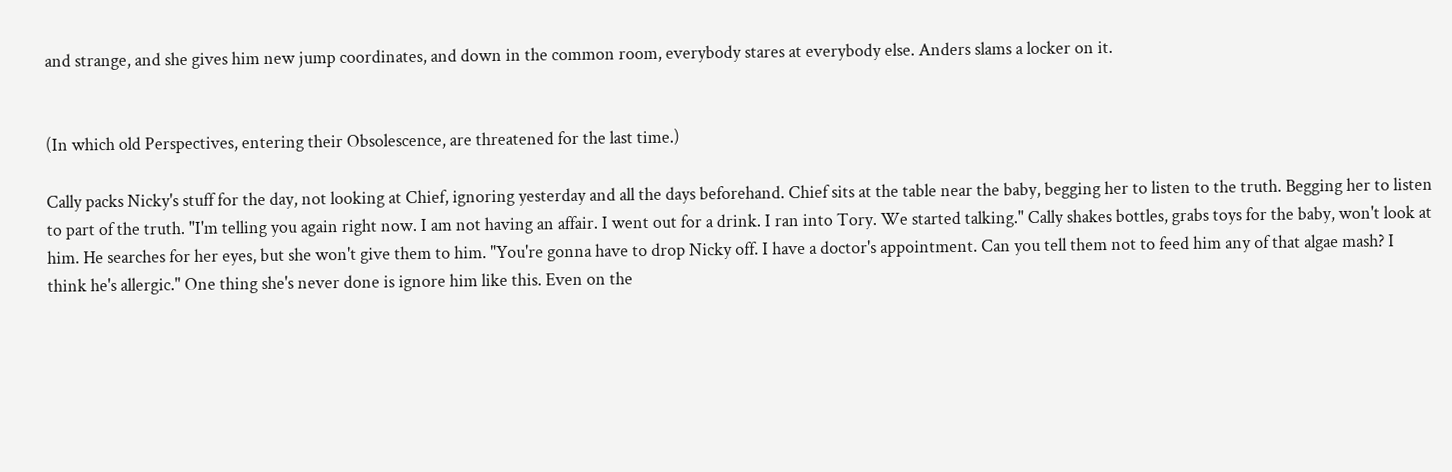and strange, and she gives him new jump coordinates, and down in the common room, everybody stares at everybody else. Anders slams a locker on it.


(In which old Perspectives, entering their Obsolescence, are threatened for the last time.)

Cally packs Nicky's stuff for the day, not looking at Chief, ignoring yesterday and all the days beforehand. Chief sits at the table near the baby, begging her to listen to the truth. Begging her to listen to part of the truth. "I'm telling you again right now. I am not having an affair. I went out for a drink. I ran into Tory. We started talking." Cally shakes bottles, grabs toys for the baby, won't look at him. He searches for her eyes, but she won't give them to him. "You're gonna have to drop Nicky off. I have a doctor's appointment. Can you tell them not to feed him any of that algae mash? I think he's allergic." One thing she's never done is ignore him like this. Even on the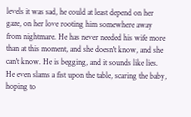levels it was sad, he could at least depend on her gaze, on her love rooting him somewhere away from nightmare. He has never needed his wife more than at this moment, and she doesn't know, and she can't know. He is begging, and it sounds like lies. He even slams a fist upon the table, scaring the baby, hoping to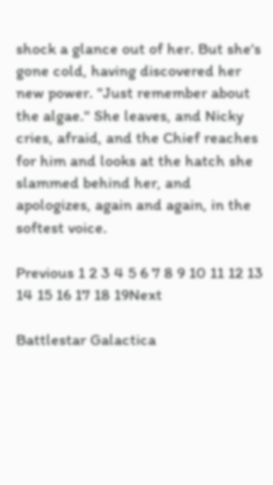shock a glance out of her. But she's gone cold, having discovered her new power. "Just remember about the algae." She leaves, and Nicky cries, afraid, and the Chief reaches for him and looks at the hatch she slammed behind her, and apologizes, again and again, in the softest voice.

Previous 1 2 3 4 5 6 7 8 9 10 11 12 13 14 15 16 17 18 19Next

Battlestar Galactica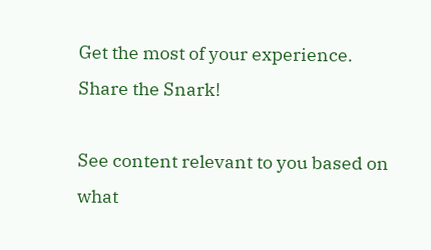Get the most of your experience.
Share the Snark!

See content relevant to you based on what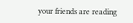your friends are reading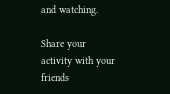and watching.

Share your activity with your friends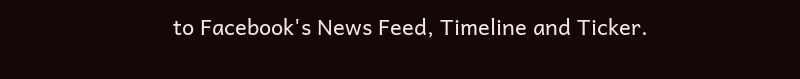to Facebook's News Feed, Timeline and Ticker.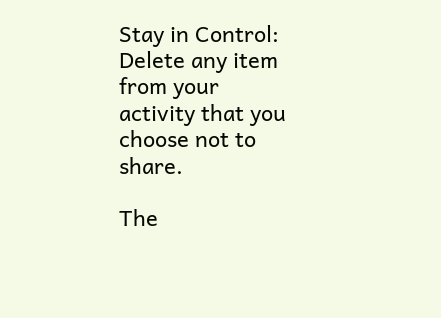Stay in Control: Delete any item from your activity that you choose not to share.

The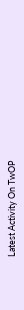Latest Activity On TwOP